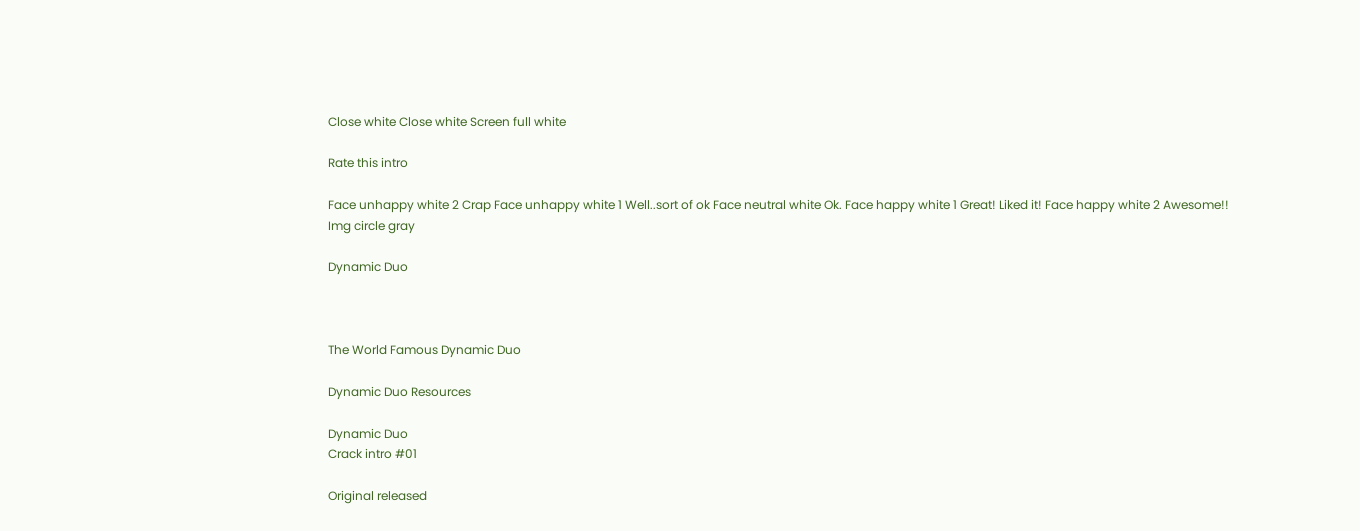Close white Close white Screen full white

Rate this intro

Face unhappy white 2 Crap Face unhappy white 1 Well..sort of ok Face neutral white Ok. Face happy white 1 Great! Liked it! Face happy white 2 Awesome!!
Img circle gray

Dynamic Duo



The World Famous Dynamic Duo

Dynamic Duo Resources

Dynamic Duo
Crack intro #01

Original released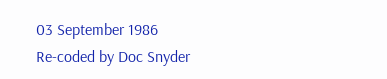03 September 1986
Re-coded by Doc Snyder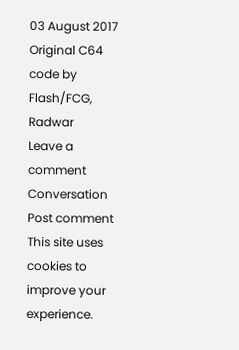03 August 2017
Original C64 code by
Flash/FCG, Radwar
Leave a comment
Conversation  Post comment
This site uses cookies to improve your experience.